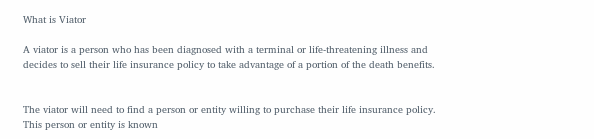What is Viator

A viator is a person who has been diagnosed with a terminal or life-threatening illness and decides to sell their life insurance policy to take advantage of a portion of the death benefits.


The viator will need to find a person or entity willing to purchase their life insurance policy. This person or entity is known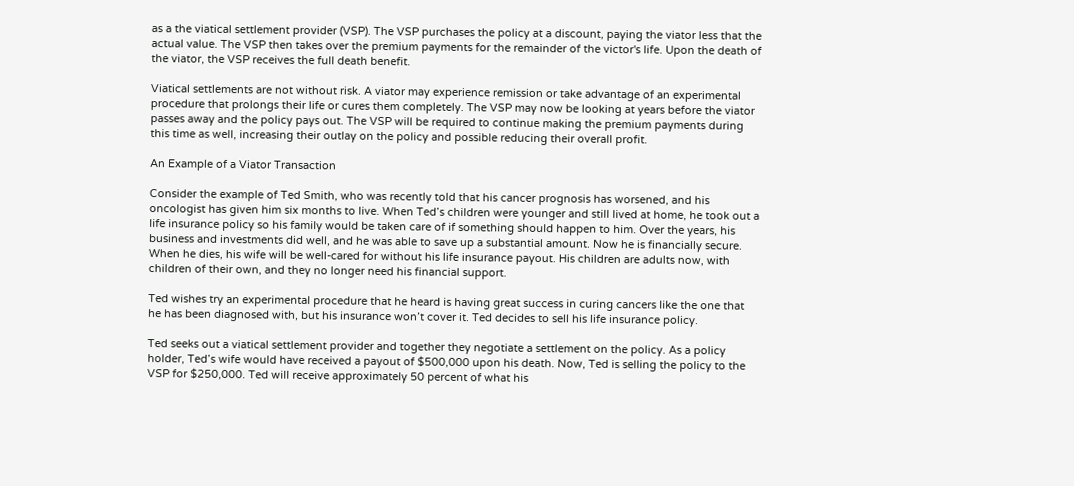as a the viatical settlement provider (VSP). The VSP purchases the policy at a discount, paying the viator less that the actual value. The VSP then takes over the premium payments for the remainder of the victor's life. Upon the death of the viator, the VSP receives the full death benefit.

Viatical settlements are not without risk. A viator may experience remission or take advantage of an experimental procedure that prolongs their life or cures them completely. The VSP may now be looking at years before the viator passes away and the policy pays out. The VSP will be required to continue making the premium payments during this time as well, increasing their outlay on the policy and possible reducing their overall profit.

An Example of a Viator Transaction

Consider the example of Ted Smith, who was recently told that his cancer prognosis has worsened, and his oncologist has given him six months to live. When Ted’s children were younger and still lived at home, he took out a life insurance policy so his family would be taken care of if something should happen to him. Over the years, his business and investments did well, and he was able to save up a substantial amount. Now he is financially secure. When he dies, his wife will be well-cared for without his life insurance payout. His children are adults now, with children of their own, and they no longer need his financial support.

Ted wishes try an experimental procedure that he heard is having great success in curing cancers like the one that he has been diagnosed with, but his insurance won’t cover it. Ted decides to sell his life insurance policy.

Ted seeks out a viatical settlement provider and together they negotiate a settlement on the policy. As a policy holder, Ted’s wife would have received a payout of $500,000 upon his death. Now, Ted is selling the policy to the VSP for $250,000. Ted will receive approximately 50 percent of what his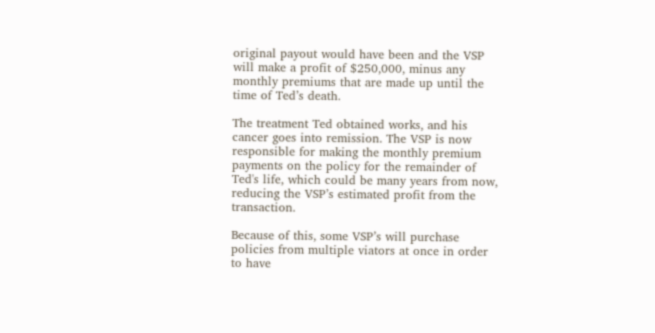original payout would have been and the VSP will make a profit of $250,000, minus any monthly premiums that are made up until the time of Ted’s death.

The treatment Ted obtained works, and his cancer goes into remission. The VSP is now responsible for making the monthly premium payments on the policy for the remainder of Ted's life, which could be many years from now, reducing the VSP’s estimated profit from the transaction.

Because of this, some VSP’s will purchase policies from multiple viators at once in order to have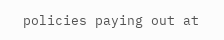policies paying out at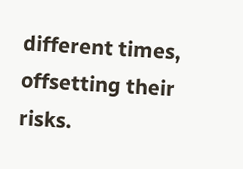different times, offsetting their risks.